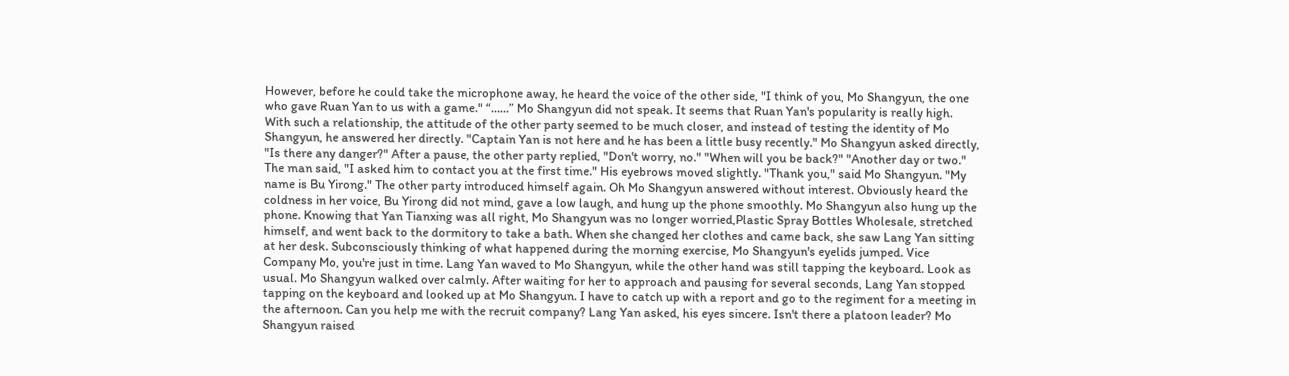However, before he could take the microphone away, he heard the voice of the other side, "I think of you, Mo Shangyun, the one who gave Ruan Yan to us with a game." “……” Mo Shangyun did not speak. It seems that Ruan Yan's popularity is really high. With such a relationship, the attitude of the other party seemed to be much closer, and instead of testing the identity of Mo Shangyun, he answered her directly. "Captain Yan is not here and he has been a little busy recently." Mo Shangyun asked directly, "Is there any danger?" After a pause, the other party replied, "Don't worry, no." "When will you be back?" "Another day or two." The man said, "I asked him to contact you at the first time." His eyebrows moved slightly. "Thank you," said Mo Shangyun. "My name is Bu Yirong." The other party introduced himself again. Oh Mo Shangyun answered without interest. Obviously heard the coldness in her voice, Bu Yirong did not mind, gave a low laugh, and hung up the phone smoothly. Mo Shangyun also hung up the phone. Knowing that Yan Tianxing was all right, Mo Shangyun was no longer worried,Plastic Spray Bottles Wholesale, stretched himself, and went back to the dormitory to take a bath. When she changed her clothes and came back, she saw Lang Yan sitting at her desk. Subconsciously thinking of what happened during the morning exercise, Mo Shangyun's eyelids jumped. Vice Company Mo, you're just in time. Lang Yan waved to Mo Shangyun, while the other hand was still tapping the keyboard. Look as usual. Mo Shangyun walked over calmly. After waiting for her to approach and pausing for several seconds, Lang Yan stopped tapping on the keyboard and looked up at Mo Shangyun. I have to catch up with a report and go to the regiment for a meeting in the afternoon. Can you help me with the recruit company? Lang Yan asked, his eyes sincere. Isn't there a platoon leader? Mo Shangyun raised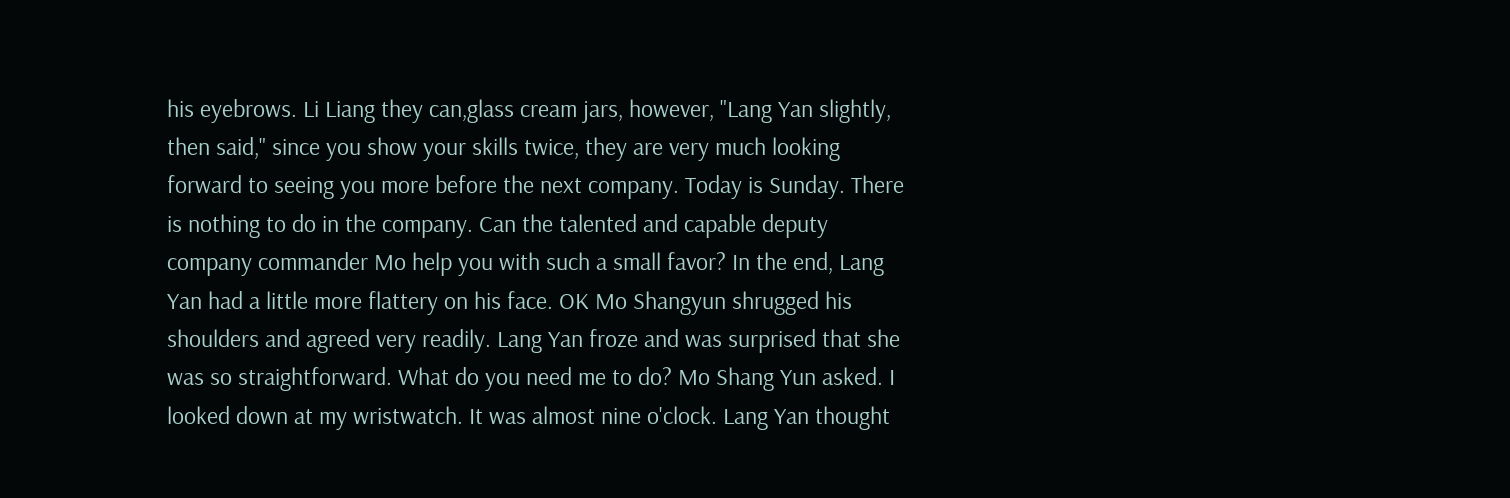his eyebrows. Li Liang they can,glass cream jars, however, "Lang Yan slightly, then said," since you show your skills twice, they are very much looking forward to seeing you more before the next company. Today is Sunday. There is nothing to do in the company. Can the talented and capable deputy company commander Mo help you with such a small favor? In the end, Lang Yan had a little more flattery on his face. OK Mo Shangyun shrugged his shoulders and agreed very readily. Lang Yan froze and was surprised that she was so straightforward. What do you need me to do? Mo Shang Yun asked. I looked down at my wristwatch. It was almost nine o'clock. Lang Yan thought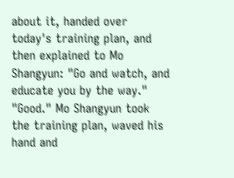about it, handed over today's training plan, and then explained to Mo Shangyun: "Go and watch, and educate you by the way." "Good." Mo Shangyun took the training plan, waved his hand and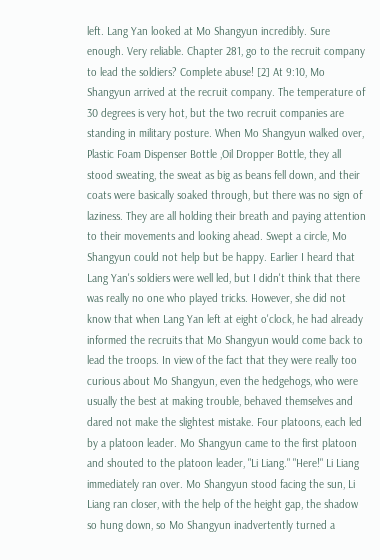left. Lang Yan looked at Mo Shangyun incredibly. Sure enough. Very reliable. Chapter 281, go to the recruit company to lead the soldiers? Complete abuse! [2] At 9:10, Mo Shangyun arrived at the recruit company. The temperature of 30 degrees is very hot, but the two recruit companies are standing in military posture. When Mo Shangyun walked over, Plastic Foam Dispenser Bottle ,Oil Dropper Bottle, they all stood sweating, the sweat as big as beans fell down, and their coats were basically soaked through, but there was no sign of laziness. They are all holding their breath and paying attention to their movements and looking ahead. Swept a circle, Mo Shangyun could not help but be happy. Earlier I heard that Lang Yan's soldiers were well led, but I didn't think that there was really no one who played tricks. However, she did not know that when Lang Yan left at eight o'clock, he had already informed the recruits that Mo Shangyun would come back to lead the troops. In view of the fact that they were really too curious about Mo Shangyun, even the hedgehogs, who were usually the best at making trouble, behaved themselves and dared not make the slightest mistake. Four platoons, each led by a platoon leader. Mo Shangyun came to the first platoon and shouted to the platoon leader, "Li Liang." "Here!" Li Liang immediately ran over. Mo Shangyun stood facing the sun, Li Liang ran closer, with the help of the height gap, the shadow so hung down, so Mo Shangyun inadvertently turned a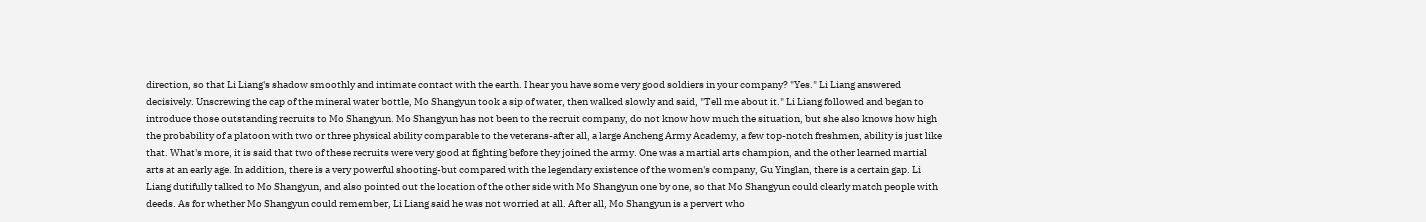direction, so that Li Liang's shadow smoothly and intimate contact with the earth. I hear you have some very good soldiers in your company? "Yes." Li Liang answered decisively. Unscrewing the cap of the mineral water bottle, Mo Shangyun took a sip of water, then walked slowly and said, "Tell me about it." Li Liang followed and began to introduce those outstanding recruits to Mo Shangyun. Mo Shangyun has not been to the recruit company, do not know how much the situation, but she also knows how high the probability of a platoon with two or three physical ability comparable to the veterans-after all, a large Ancheng Army Academy, a few top-notch freshmen, ability is just like that. What's more, it is said that two of these recruits were very good at fighting before they joined the army. One was a martial arts champion, and the other learned martial arts at an early age. In addition, there is a very powerful shooting-but compared with the legendary existence of the women's company, Gu Yinglan, there is a certain gap. Li Liang dutifully talked to Mo Shangyun, and also pointed out the location of the other side with Mo Shangyun one by one, so that Mo Shangyun could clearly match people with deeds. As for whether Mo Shangyun could remember, Li Liang said he was not worried at all. After all, Mo Shangyun is a pervert who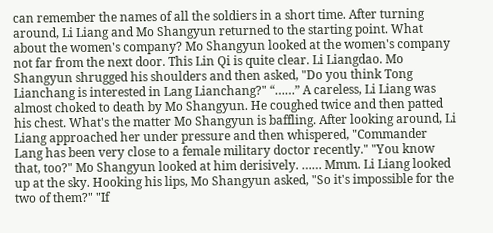can remember the names of all the soldiers in a short time. After turning around, Li Liang and Mo Shangyun returned to the starting point. What about the women's company? Mo Shangyun looked at the women's company not far from the next door. This Lin Qi is quite clear. Li Liangdao. Mo Shangyun shrugged his shoulders and then asked, "Do you think Tong Lianchang is interested in Lang Lianchang?" “……” A careless, Li Liang was almost choked to death by Mo Shangyun. He coughed twice and then patted his chest. What's the matter Mo Shangyun is baffling. After looking around, Li Liang approached her under pressure and then whispered, "Commander Lang has been very close to a female military doctor recently." "You know that, too?" Mo Shangyun looked at him derisively. …… Mmm. Li Liang looked up at the sky. Hooking his lips, Mo Shangyun asked, "So it's impossible for the two of them?" "If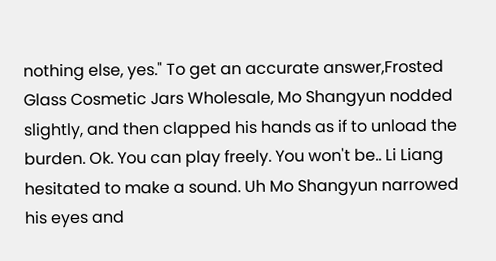nothing else, yes." To get an accurate answer,Frosted Glass Cosmetic Jars Wholesale, Mo Shangyun nodded slightly, and then clapped his hands as if to unload the burden. Ok. You can play freely. You won't be.. Li Liang hesitated to make a sound. Uh Mo Shangyun narrowed his eyes and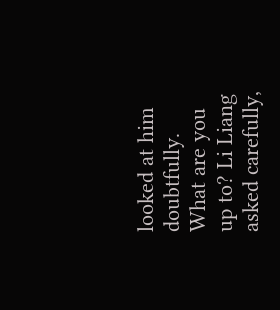looked at him doubtfully. What are you up to? Li Liang asked carefully,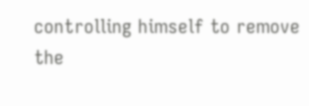controlling himself to remove the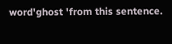word'ghost 'from this sentence.